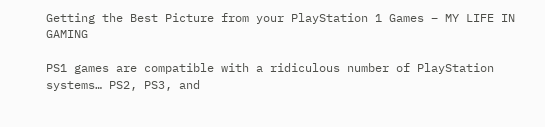Getting the Best Picture from your PlayStation 1 Games – MY LIFE IN GAMING

PS1 games are compatible with a ridiculous number of PlayStation systems… PS2, PS3, and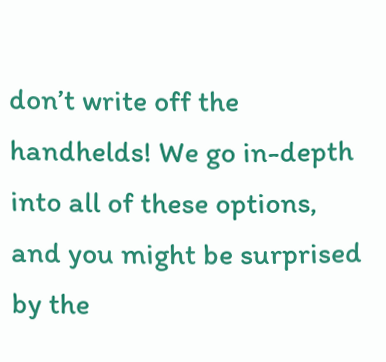don’t write off the handhelds! We go in-depth into all of these options, and you might be surprised by the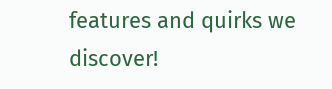features and quirks we discover!